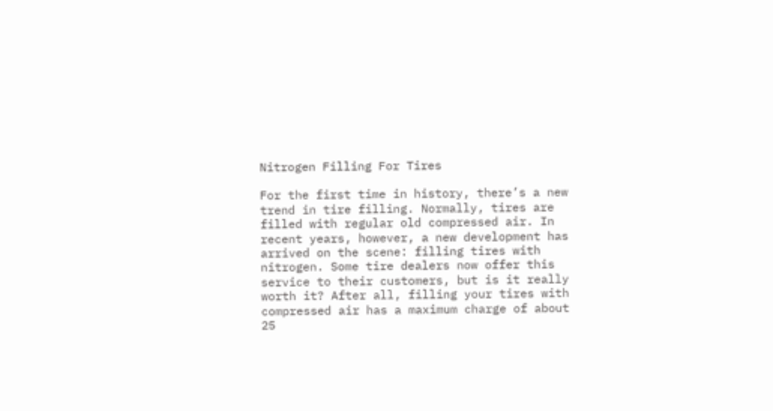Nitrogen Filling For Tires

For the first time in history, there’s a new trend in tire filling. Normally, tires are filled with regular old compressed air. In recent years, however, a new development has arrived on the scene: filling tires with nitrogen. Some tire dealers now offer this service to their customers, but is it really worth it? After all, filling your tires with compressed air has a maximum charge of about 25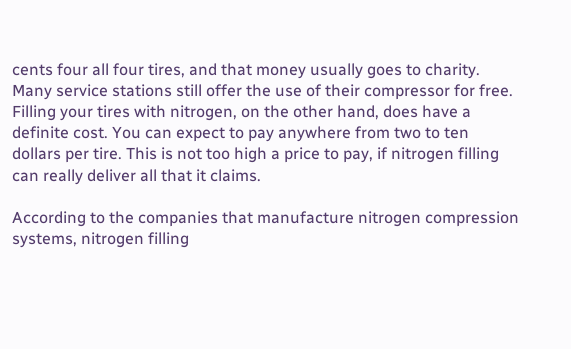cents four all four tires, and that money usually goes to charity. Many service stations still offer the use of their compressor for free. Filling your tires with nitrogen, on the other hand, does have a definite cost. You can expect to pay anywhere from two to ten dollars per tire. This is not too high a price to pay, if nitrogen filling can really deliver all that it claims.

According to the companies that manufacture nitrogen compression systems, nitrogen filling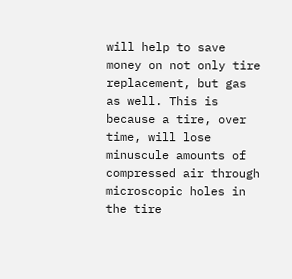will help to save money on not only tire replacement, but gas as well. This is because a tire, over time, will lose minuscule amounts of compressed air through microscopic holes in the tire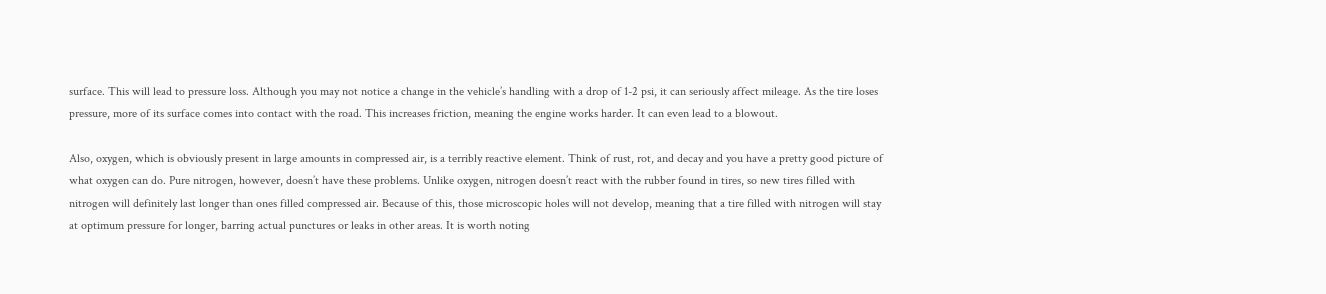surface. This will lead to pressure loss. Although you may not notice a change in the vehicle’s handling with a drop of 1-2 psi, it can seriously affect mileage. As the tire loses pressure, more of its surface comes into contact with the road. This increases friction, meaning the engine works harder. It can even lead to a blowout.

Also, oxygen, which is obviously present in large amounts in compressed air, is a terribly reactive element. Think of rust, rot, and decay and you have a pretty good picture of what oxygen can do. Pure nitrogen, however, doesn’t have these problems. Unlike oxygen, nitrogen doesn’t react with the rubber found in tires, so new tires filled with nitrogen will definitely last longer than ones filled compressed air. Because of this, those microscopic holes will not develop, meaning that a tire filled with nitrogen will stay at optimum pressure for longer, barring actual punctures or leaks in other areas. It is worth noting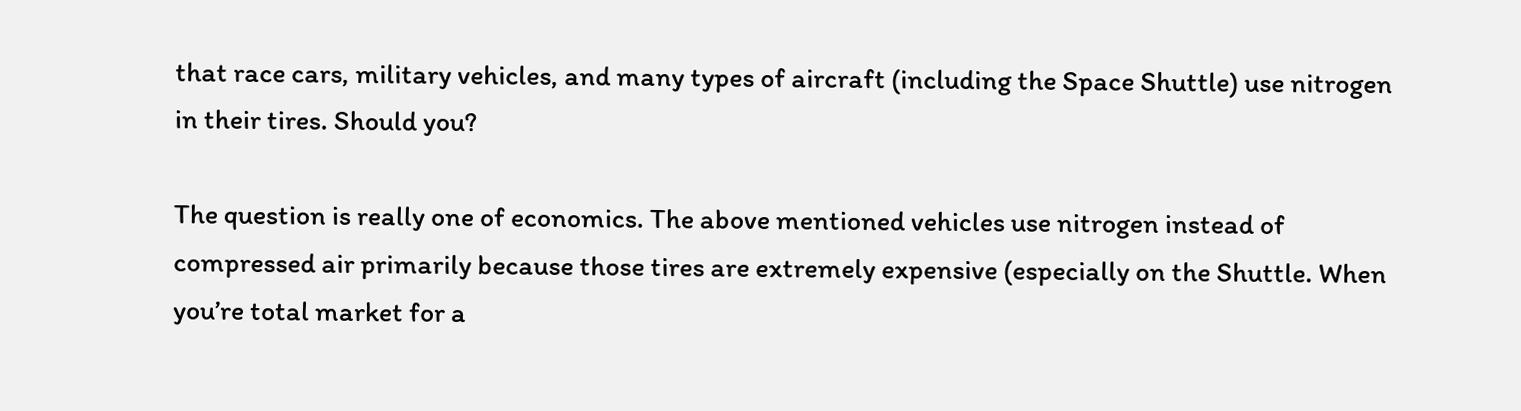that race cars, military vehicles, and many types of aircraft (including the Space Shuttle) use nitrogen in their tires. Should you?

The question is really one of economics. The above mentioned vehicles use nitrogen instead of compressed air primarily because those tires are extremely expensive (especially on the Shuttle. When you’re total market for a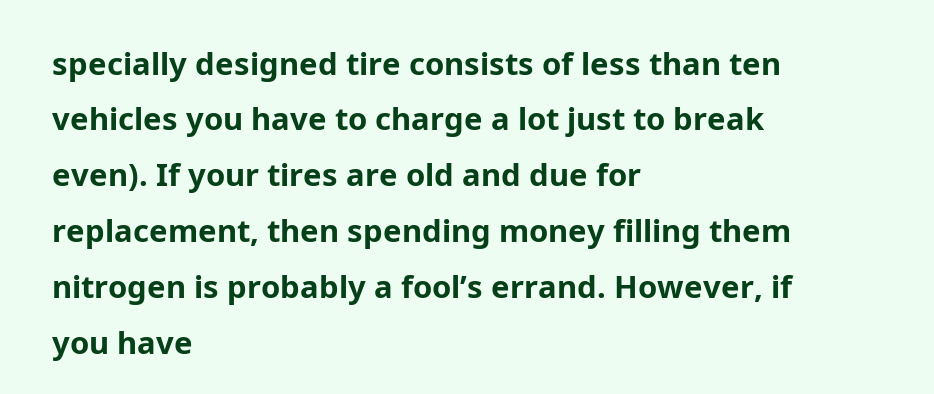specially designed tire consists of less than ten vehicles you have to charge a lot just to break even). If your tires are old and due for replacement, then spending money filling them nitrogen is probably a fool’s errand. However, if you have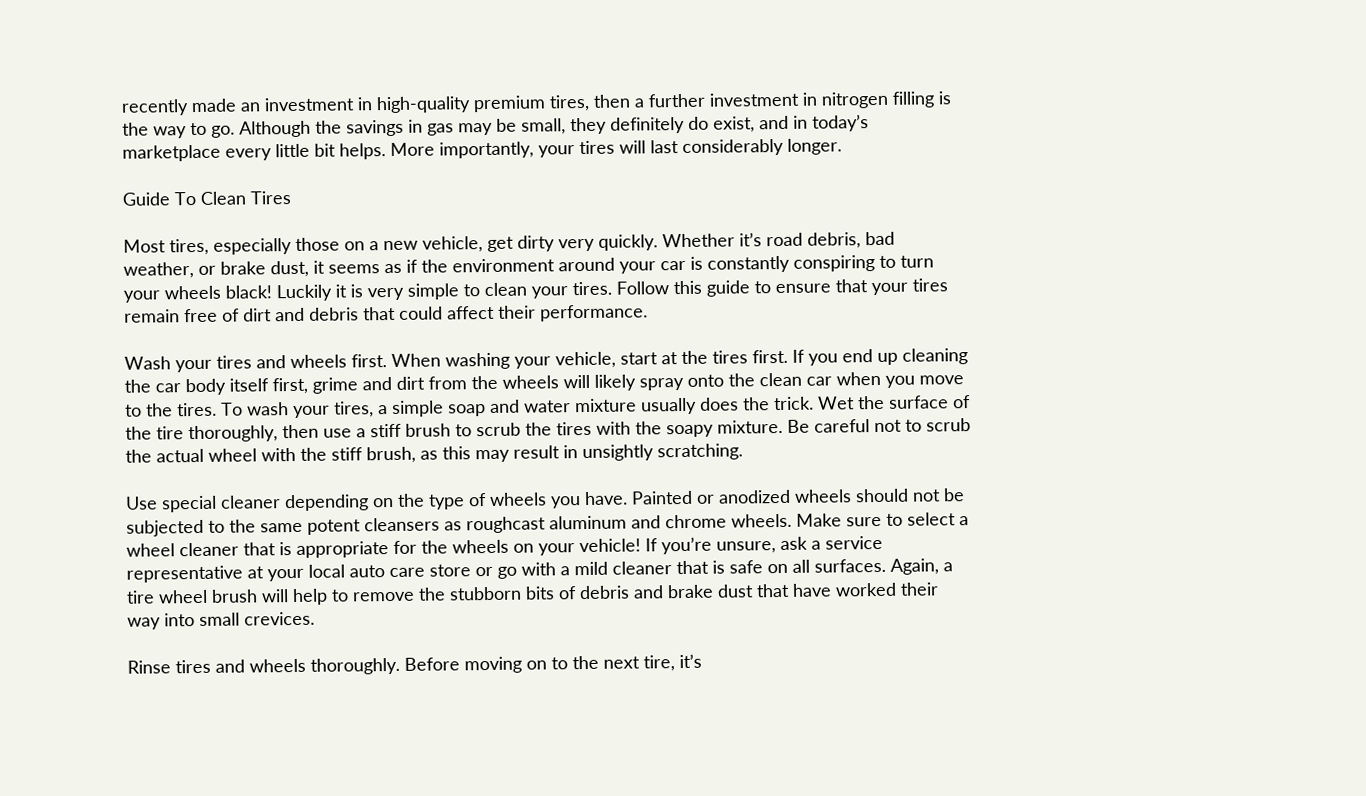recently made an investment in high-quality premium tires, then a further investment in nitrogen filling is the way to go. Although the savings in gas may be small, they definitely do exist, and in today’s marketplace every little bit helps. More importantly, your tires will last considerably longer.

Guide To Clean Tires

Most tires, especially those on a new vehicle, get dirty very quickly. Whether it’s road debris, bad weather, or brake dust, it seems as if the environment around your car is constantly conspiring to turn your wheels black! Luckily it is very simple to clean your tires. Follow this guide to ensure that your tires remain free of dirt and debris that could affect their performance.

Wash your tires and wheels first. When washing your vehicle, start at the tires first. If you end up cleaning the car body itself first, grime and dirt from the wheels will likely spray onto the clean car when you move to the tires. To wash your tires, a simple soap and water mixture usually does the trick. Wet the surface of the tire thoroughly, then use a stiff brush to scrub the tires with the soapy mixture. Be careful not to scrub the actual wheel with the stiff brush, as this may result in unsightly scratching.

Use special cleaner depending on the type of wheels you have. Painted or anodized wheels should not be subjected to the same potent cleansers as roughcast aluminum and chrome wheels. Make sure to select a wheel cleaner that is appropriate for the wheels on your vehicle! If you’re unsure, ask a service representative at your local auto care store or go with a mild cleaner that is safe on all surfaces. Again, a tire wheel brush will help to remove the stubborn bits of debris and brake dust that have worked their way into small crevices.

Rinse tires and wheels thoroughly. Before moving on to the next tire, it’s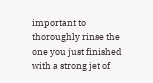important to thoroughly rinse the one you just finished with a strong jet of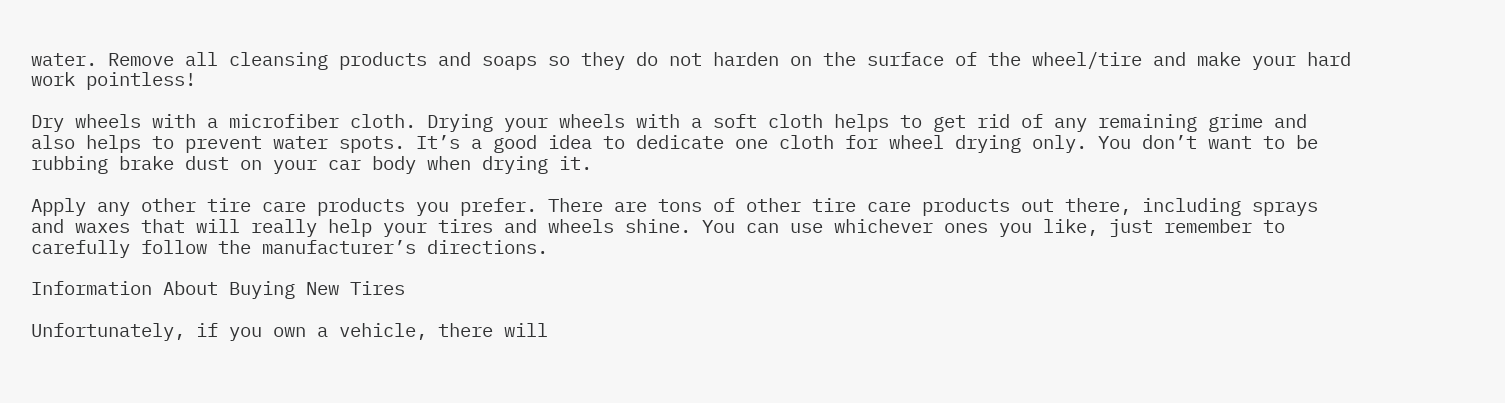water. Remove all cleansing products and soaps so they do not harden on the surface of the wheel/tire and make your hard work pointless!

Dry wheels with a microfiber cloth. Drying your wheels with a soft cloth helps to get rid of any remaining grime and also helps to prevent water spots. It’s a good idea to dedicate one cloth for wheel drying only. You don’t want to be rubbing brake dust on your car body when drying it.

Apply any other tire care products you prefer. There are tons of other tire care products out there, including sprays and waxes that will really help your tires and wheels shine. You can use whichever ones you like, just remember to carefully follow the manufacturer’s directions.

Information About Buying New Tires

Unfortunately, if you own a vehicle, there will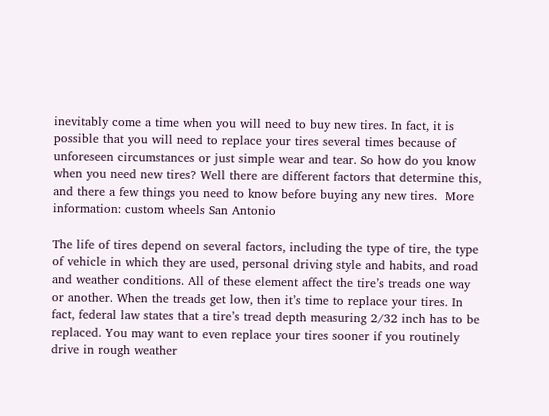inevitably come a time when you will need to buy new tires. In fact, it is possible that you will need to replace your tires several times because of unforeseen circumstances or just simple wear and tear. So how do you know when you need new tires? Well there are different factors that determine this, and there a few things you need to know before buying any new tires.  More information: custom wheels San Antonio

The life of tires depend on several factors, including the type of tire, the type of vehicle in which they are used, personal driving style and habits, and road and weather conditions. All of these element affect the tire’s treads one way or another. When the treads get low, then it’s time to replace your tires. In fact, federal law states that a tire’s tread depth measuring 2/32 inch has to be replaced. You may want to even replace your tires sooner if you routinely drive in rough weather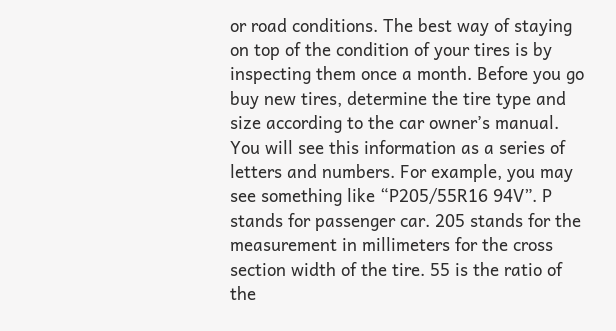or road conditions. The best way of staying on top of the condition of your tires is by inspecting them once a month. Before you go buy new tires, determine the tire type and size according to the car owner’s manual. You will see this information as a series of letters and numbers. For example, you may see something like “P205/55R16 94V”. P stands for passenger car. 205 stands for the measurement in millimeters for the cross section width of the tire. 55 is the ratio of the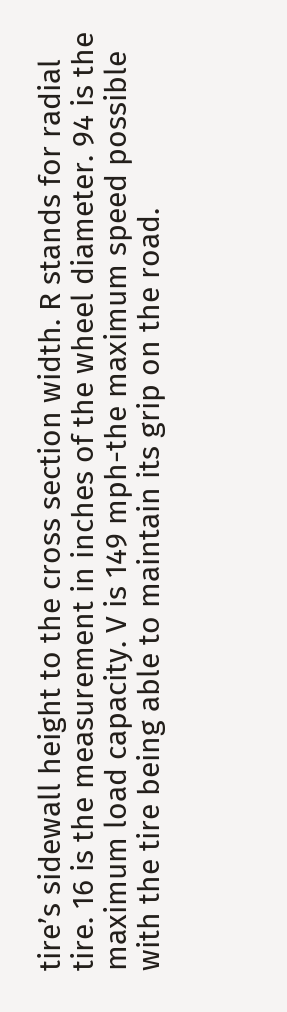tire’s sidewall height to the cross section width. R stands for radial tire. 16 is the measurement in inches of the wheel diameter. 94 is the maximum load capacity. V is 149 mph-the maximum speed possible with the tire being able to maintain its grip on the road.